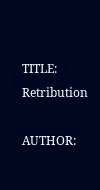TITLE: Retribution

AUTHOR: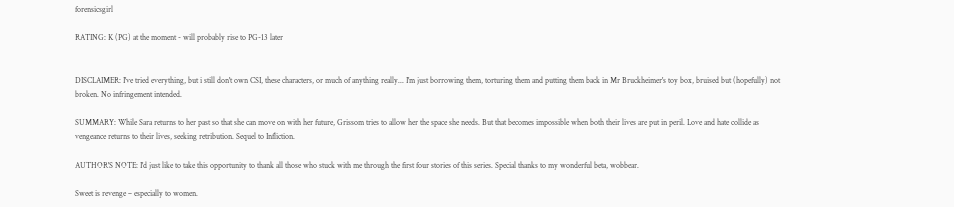forensicsgirl

RATING: K (PG) at the moment - will probably rise to PG-13 later


DISCLAIMER: I've tried everything, but i still don't own CSI, these characters, or much of anything really... I'm just borrowing them, torturing them and putting them back in Mr Bruckheimer's toy box, bruised but (hopefully) not broken. No infringement intended.

SUMMARY: While Sara returns to her past so that she can move on with her future, Grissom tries to allow her the space she needs. But that becomes impossible when both their lives are put in peril. Love and hate collide as vengeance returns to their lives, seeking retribution. Sequel to Infliction.

AUTHOR'S NOTE: I'd just like to take this opportunity to thank all those who stuck with me through the first four stories of this series. Special thanks to my wonderful beta, wobbear.

Sweet is revenge – especially to women.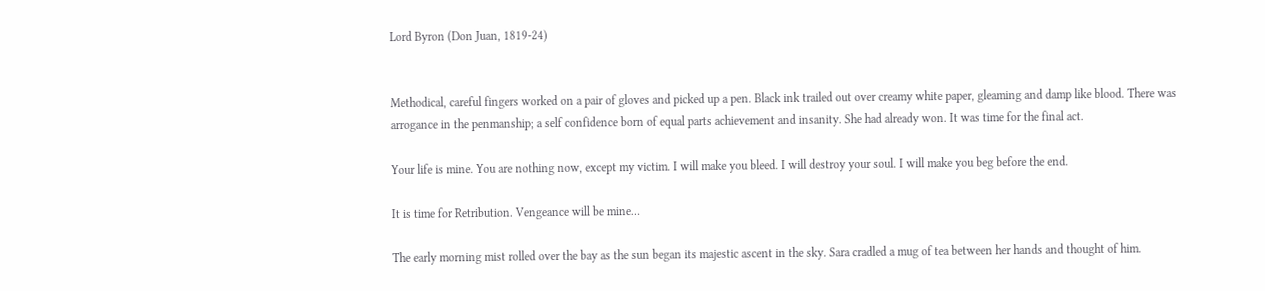Lord Byron (Don Juan, 1819-24)


Methodical, careful fingers worked on a pair of gloves and picked up a pen. Black ink trailed out over creamy white paper, gleaming and damp like blood. There was arrogance in the penmanship; a self confidence born of equal parts achievement and insanity. She had already won. It was time for the final act.

Your life is mine. You are nothing now, except my victim. I will make you bleed. I will destroy your soul. I will make you beg before the end.

It is time for Retribution. Vengeance will be mine…

The early morning mist rolled over the bay as the sun began its majestic ascent in the sky. Sara cradled a mug of tea between her hands and thought of him.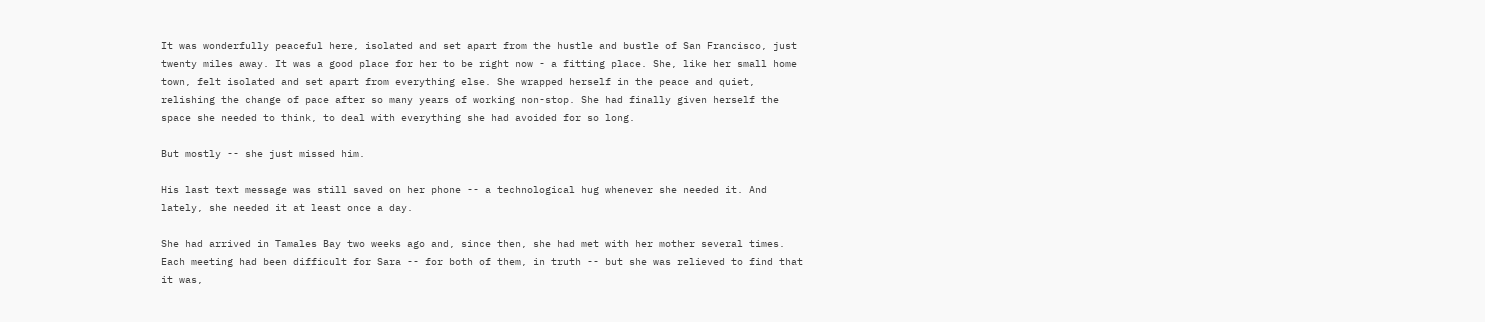It was wonderfully peaceful here, isolated and set apart from the hustle and bustle of San Francisco, just twenty miles away. It was a good place for her to be right now - a fitting place. She, like her small home town, felt isolated and set apart from everything else. She wrapped herself in the peace and quiet, relishing the change of pace after so many years of working non-stop. She had finally given herself the space she needed to think, to deal with everything she had avoided for so long.

But mostly -- she just missed him.

His last text message was still saved on her phone -- a technological hug whenever she needed it. And lately, she needed it at least once a day.

She had arrived in Tamales Bay two weeks ago and, since then, she had met with her mother several times. Each meeting had been difficult for Sara -- for both of them, in truth -- but she was relieved to find that it was,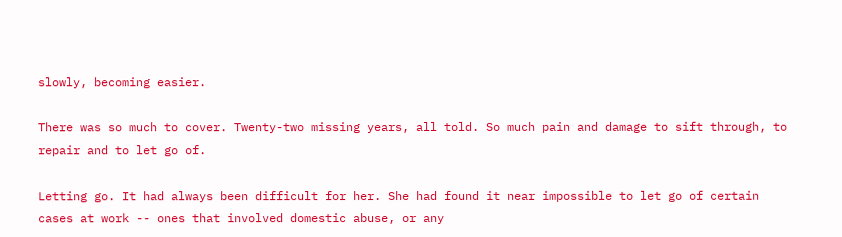slowly, becoming easier.

There was so much to cover. Twenty-two missing years, all told. So much pain and damage to sift through, to repair and to let go of.

Letting go. It had always been difficult for her. She had found it near impossible to let go of certain cases at work -- ones that involved domestic abuse, or any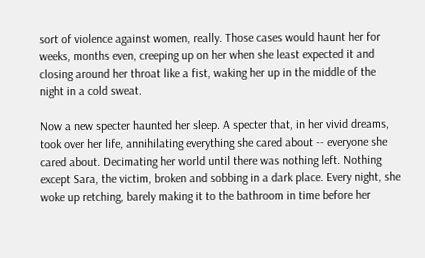sort of violence against women, really. Those cases would haunt her for weeks, months even, creeping up on her when she least expected it and closing around her throat like a fist, waking her up in the middle of the night in a cold sweat.

Now a new specter haunted her sleep. A specter that, in her vivid dreams, took over her life, annihilating everything she cared about -- everyone she cared about. Decimating her world until there was nothing left. Nothing except Sara, the victim, broken and sobbing in a dark place. Every night, she woke up retching, barely making it to the bathroom in time before her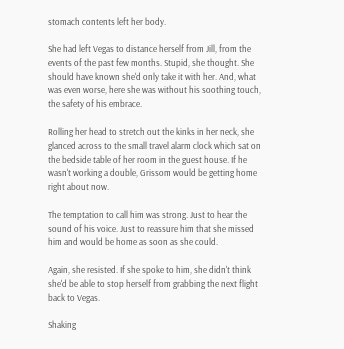stomach contents left her body.

She had left Vegas to distance herself from Jill, from the events of the past few months. Stupid, she thought. She should have known she'd only take it with her. And, what was even worse, here she was without his soothing touch, the safety of his embrace.

Rolling her head to stretch out the kinks in her neck, she glanced across to the small travel alarm clock which sat on the bedside table of her room in the guest house. If he wasn't working a double, Grissom would be getting home right about now.

The temptation to call him was strong. Just to hear the sound of his voice. Just to reassure him that she missed him and would be home as soon as she could.

Again, she resisted. If she spoke to him, she didn't think she'd be able to stop herself from grabbing the next flight back to Vegas.

Shaking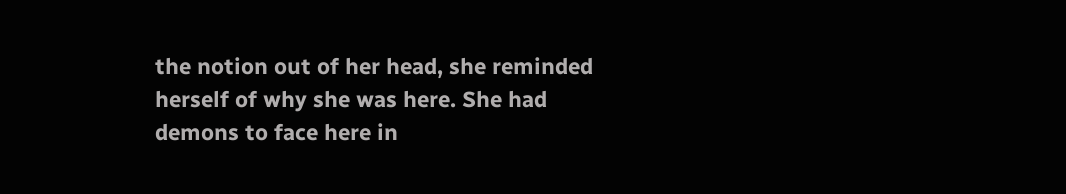the notion out of her head, she reminded herself of why she was here. She had demons to face here in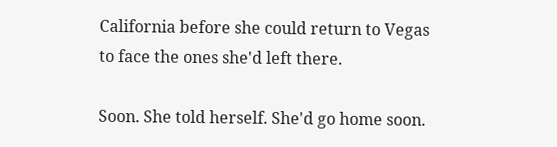California before she could return to Vegas to face the ones she'd left there.

Soon. She told herself. She'd go home soon.